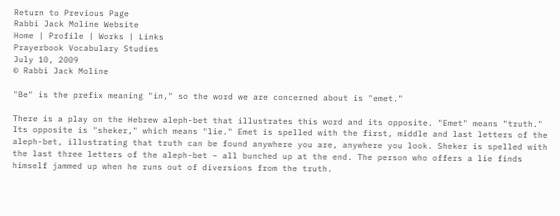Return to Previous Page
Rabbi Jack Moline Website
Home | Profile | Works | Links
Prayerbook Vocabulary Studies
July 10, 2009
© Rabbi Jack Moline

"Be" is the prefix meaning "in," so the word we are concerned about is "emet."

There is a play on the Hebrew aleph-bet that illustrates this word and its opposite. "Emet" means "truth." Its opposite is "sheker," which means "lie." Emet is spelled with the first, middle and last letters of the aleph-bet, illustrating that truth can be found anywhere you are, anywhere you look. Sheker is spelled with the last three letters of the aleph-bet – all bunched up at the end. The person who offers a lie finds himself jammed up when he runs out of diversions from the truth.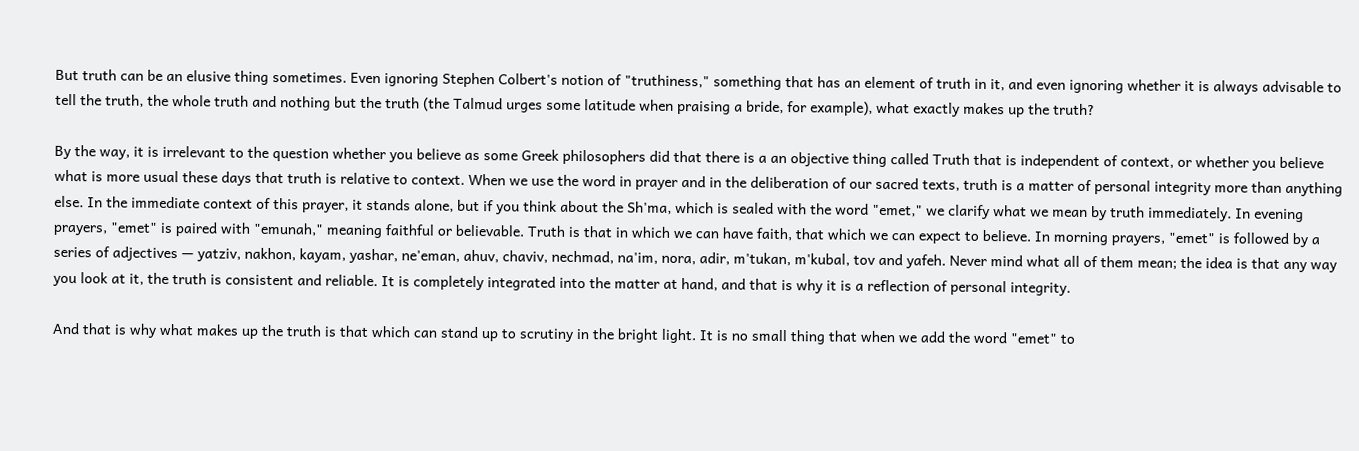But truth can be an elusive thing sometimes. Even ignoring Stephen Colbert's notion of "truthiness," something that has an element of truth in it, and even ignoring whether it is always advisable to tell the truth, the whole truth and nothing but the truth (the Talmud urges some latitude when praising a bride, for example), what exactly makes up the truth?

By the way, it is irrelevant to the question whether you believe as some Greek philosophers did that there is a an objective thing called Truth that is independent of context, or whether you believe what is more usual these days that truth is relative to context. When we use the word in prayer and in the deliberation of our sacred texts, truth is a matter of personal integrity more than anything else. In the immediate context of this prayer, it stands alone, but if you think about the Sh'ma, which is sealed with the word "emet," we clarify what we mean by truth immediately. In evening prayers, "emet" is paired with "emunah," meaning faithful or believable. Truth is that in which we can have faith, that which we can expect to believe. In morning prayers, "emet" is followed by a series of adjectives — yatziv, nakhon, kayam, yashar, ne'eman, ahuv, chaviv, nechmad, na'im, nora, adir, m'tukan, m'kubal, tov and yafeh. Never mind what all of them mean; the idea is that any way you look at it, the truth is consistent and reliable. It is completely integrated into the matter at hand, and that is why it is a reflection of personal integrity.

And that is why what makes up the truth is that which can stand up to scrutiny in the bright light. It is no small thing that when we add the word "emet" to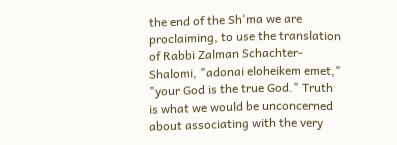the end of the Sh'ma we are proclaiming, to use the translation of Rabbi Zalman Schachter-Shalomi, "adonai eloheikem emet," "your God is the true God." Truth is what we would be unconcerned about associating with the very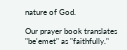nature of God.

Our prayer book translates "be'emet" as "faithfully."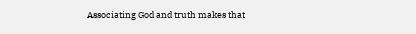Associating God and truth makes that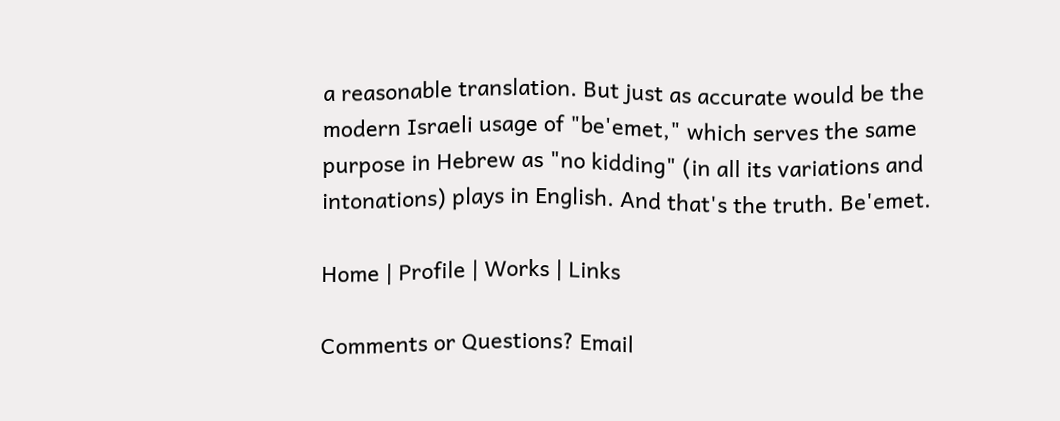a reasonable translation. But just as accurate would be the modern Israeli usage of "be'emet," which serves the same purpose in Hebrew as "no kidding" (in all its variations and intonations) plays in English. And that's the truth. Be'emet.

Home | Profile | Works | Links

Comments or Questions? Email